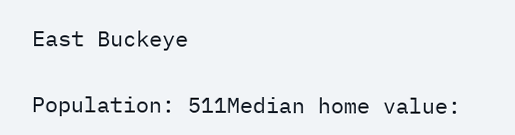East Buckeye

Population: 511Median home value: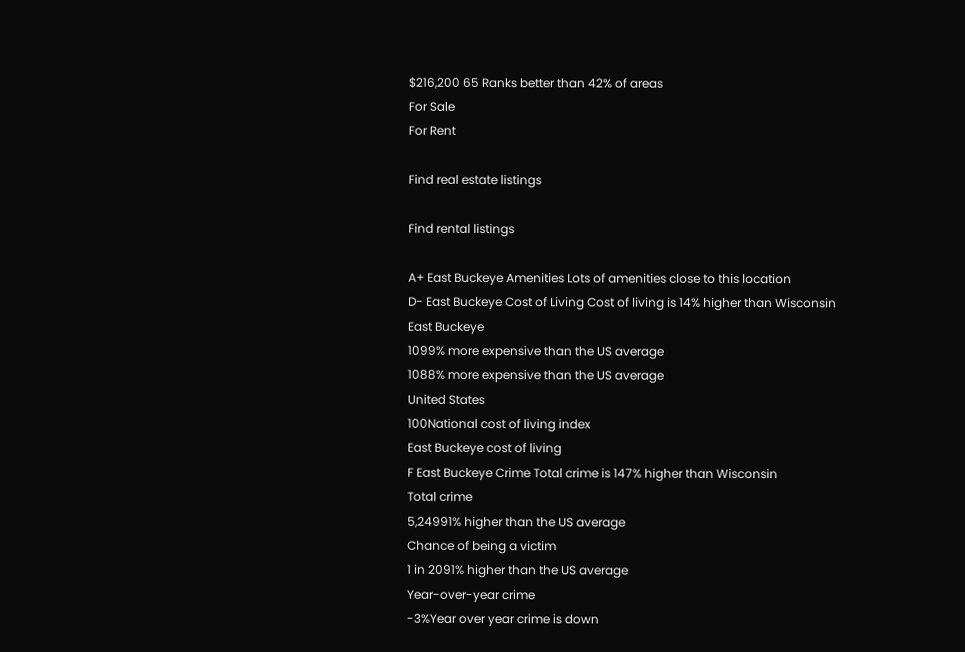$216,200 65 Ranks better than 42% of areas
For Sale
For Rent

Find real estate listings

Find rental listings

A+ East Buckeye Amenities Lots of amenities close to this location
D- East Buckeye Cost of Living Cost of living is 14% higher than Wisconsin
East Buckeye
1099% more expensive than the US average
1088% more expensive than the US average
United States
100National cost of living index
East Buckeye cost of living
F East Buckeye Crime Total crime is 147% higher than Wisconsin
Total crime
5,24991% higher than the US average
Chance of being a victim
1 in 2091% higher than the US average
Year-over-year crime
-3%Year over year crime is down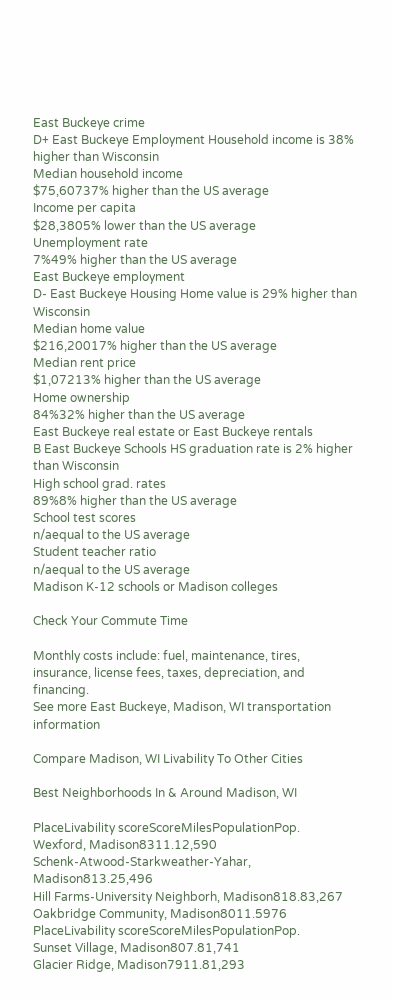East Buckeye crime
D+ East Buckeye Employment Household income is 38% higher than Wisconsin
Median household income
$75,60737% higher than the US average
Income per capita
$28,3805% lower than the US average
Unemployment rate
7%49% higher than the US average
East Buckeye employment
D- East Buckeye Housing Home value is 29% higher than Wisconsin
Median home value
$216,20017% higher than the US average
Median rent price
$1,07213% higher than the US average
Home ownership
84%32% higher than the US average
East Buckeye real estate or East Buckeye rentals
B East Buckeye Schools HS graduation rate is 2% higher than Wisconsin
High school grad. rates
89%8% higher than the US average
School test scores
n/aequal to the US average
Student teacher ratio
n/aequal to the US average
Madison K-12 schools or Madison colleges

Check Your Commute Time

Monthly costs include: fuel, maintenance, tires, insurance, license fees, taxes, depreciation, and financing.
See more East Buckeye, Madison, WI transportation information

Compare Madison, WI Livability To Other Cities

Best Neighborhoods In & Around Madison, WI

PlaceLivability scoreScoreMilesPopulationPop.
Wexford, Madison8311.12,590
Schenk-Atwood-Starkweather-Yahar, Madison813.25,496
Hill Farms-University Neighborh, Madison818.83,267
Oakbridge Community, Madison8011.5976
PlaceLivability scoreScoreMilesPopulationPop.
Sunset Village, Madison807.81,741
Glacier Ridge, Madison7911.81,293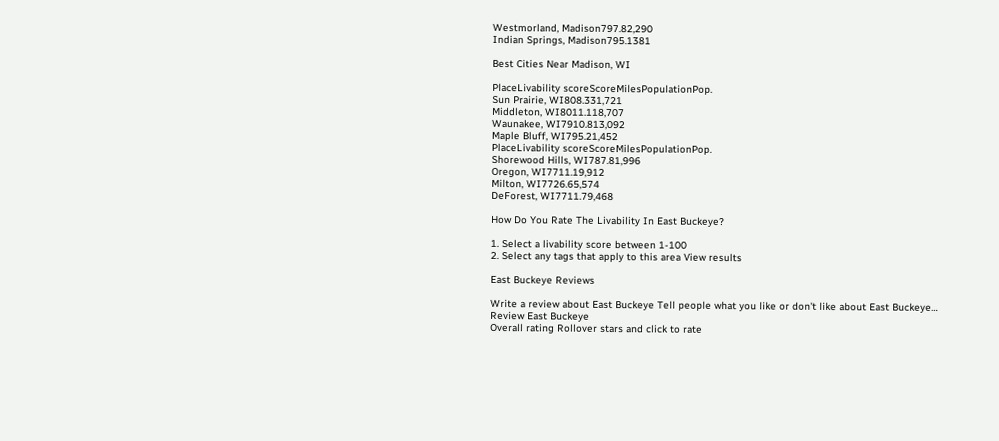Westmorland, Madison797.82,290
Indian Springs, Madison795.1381

Best Cities Near Madison, WI

PlaceLivability scoreScoreMilesPopulationPop.
Sun Prairie, WI808.331,721
Middleton, WI8011.118,707
Waunakee, WI7910.813,092
Maple Bluff, WI795.21,452
PlaceLivability scoreScoreMilesPopulationPop.
Shorewood Hills, WI787.81,996
Oregon, WI7711.19,912
Milton, WI7726.65,574
DeForest, WI7711.79,468

How Do You Rate The Livability In East Buckeye?

1. Select a livability score between 1-100
2. Select any tags that apply to this area View results

East Buckeye Reviews

Write a review about East Buckeye Tell people what you like or don't like about East Buckeye…
Review East Buckeye
Overall rating Rollover stars and click to rate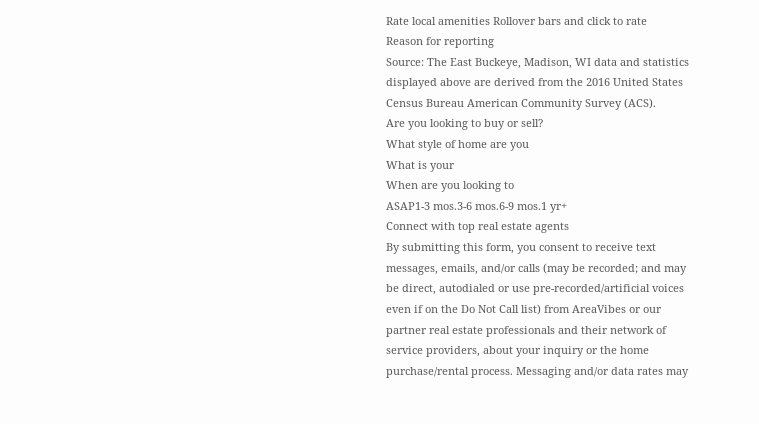Rate local amenities Rollover bars and click to rate
Reason for reporting
Source: The East Buckeye, Madison, WI data and statistics displayed above are derived from the 2016 United States Census Bureau American Community Survey (ACS).
Are you looking to buy or sell?
What style of home are you
What is your
When are you looking to
ASAP1-3 mos.3-6 mos.6-9 mos.1 yr+
Connect with top real estate agents
By submitting this form, you consent to receive text messages, emails, and/or calls (may be recorded; and may be direct, autodialed or use pre-recorded/artificial voices even if on the Do Not Call list) from AreaVibes or our partner real estate professionals and their network of service providers, about your inquiry or the home purchase/rental process. Messaging and/or data rates may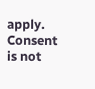apply. Consent is not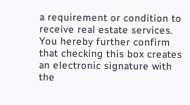a requirement or condition to receive real estate services. You hereby further confirm that checking this box creates an electronic signature with the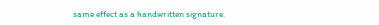same effect as a handwritten signature.